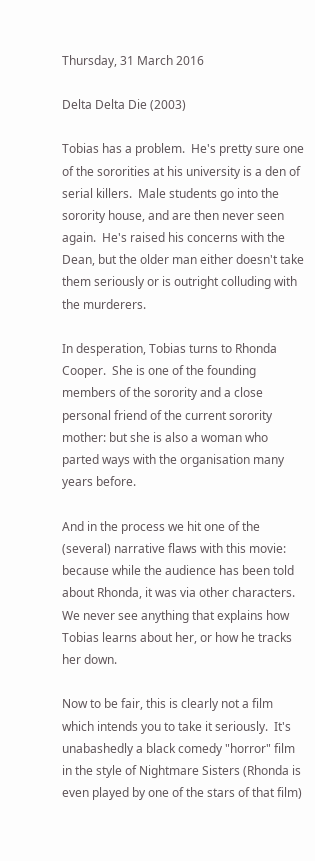Thursday, 31 March 2016

Delta Delta Die (2003)

Tobias has a problem.  He's pretty sure one of the sororities at his university is a den of serial killers.  Male students go into the sorority house, and are then never seen again.  He's raised his concerns with the Dean, but the older man either doesn't take them seriously or is outright colluding with the murderers.

In desperation, Tobias turns to Rhonda Cooper.  She is one of the founding members of the sorority and a close personal friend of the current sorority mother: but she is also a woman who parted ways with the organisation many years before.

And in the process we hit one of the (several) narrative flaws with this movie: because while the audience has been told about Rhonda, it was via other characters. We never see anything that explains how Tobias learns about her, or how he tracks her down.

Now to be fair, this is clearly not a film which intends you to take it seriously.  It's unabashedly a black comedy "horror" film in the style of Nightmare Sisters (Rhonda is even played by one of the stars of that film)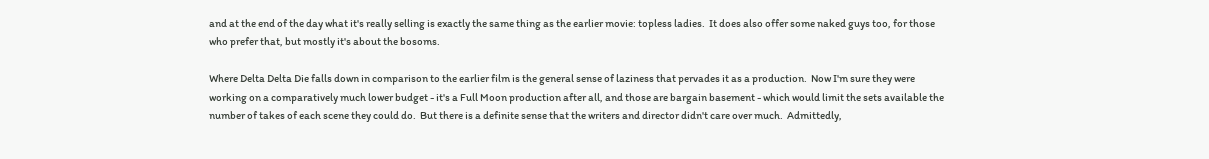and at the end of the day what it's really selling is exactly the same thing as the earlier movie: topless ladies.  It does also offer some naked guys too, for those who prefer that, but mostly it's about the bosoms.

Where Delta Delta Die falls down in comparison to the earlier film is the general sense of laziness that pervades it as a production.  Now I'm sure they were working on a comparatively much lower budget - it's a Full Moon production after all, and those are bargain basement - which would limit the sets available the number of takes of each scene they could do.  But there is a definite sense that the writers and director didn't care over much.  Admittedly,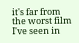it's far from the worst film I've seen in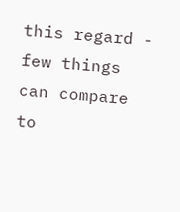this regard - few things can compare to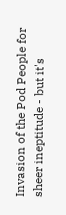Invasion of the Pod People for sheer ineptitude - but it's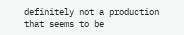definitely not a production that seems to be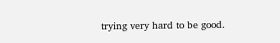trying very hard to be good.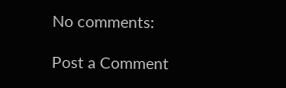No comments:

Post a Comment